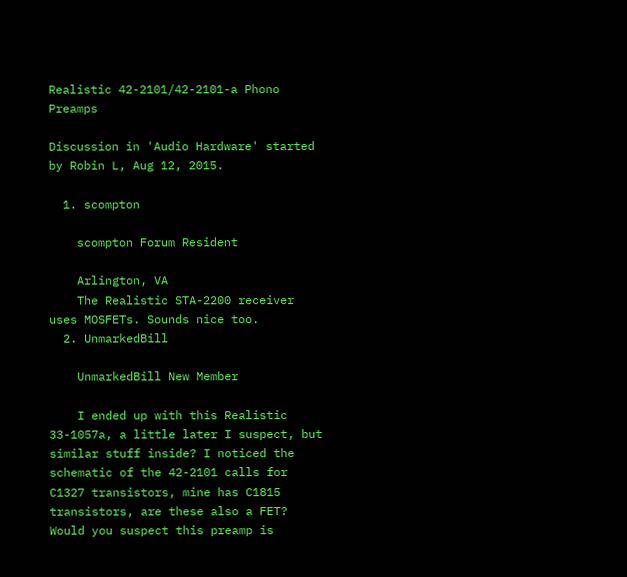Realistic 42-2101/42-2101-a Phono Preamps

Discussion in 'Audio Hardware' started by Robin L, Aug 12, 2015.

  1. scompton

    scompton Forum Resident

    Arlington, VA
    The Realistic STA-2200 receiver uses MOSFETs. Sounds nice too.
  2. UnmarkedBill

    UnmarkedBill New Member

    I ended up with this Realistic 33-1057a, a little later I suspect, but similar stuff inside? I noticed the schematic of the 42-2101 calls for C1327 transistors, mine has C1815 transistors, are these also a FET? Would you suspect this preamp is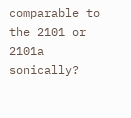comparable to the 2101 or 2101a sonically?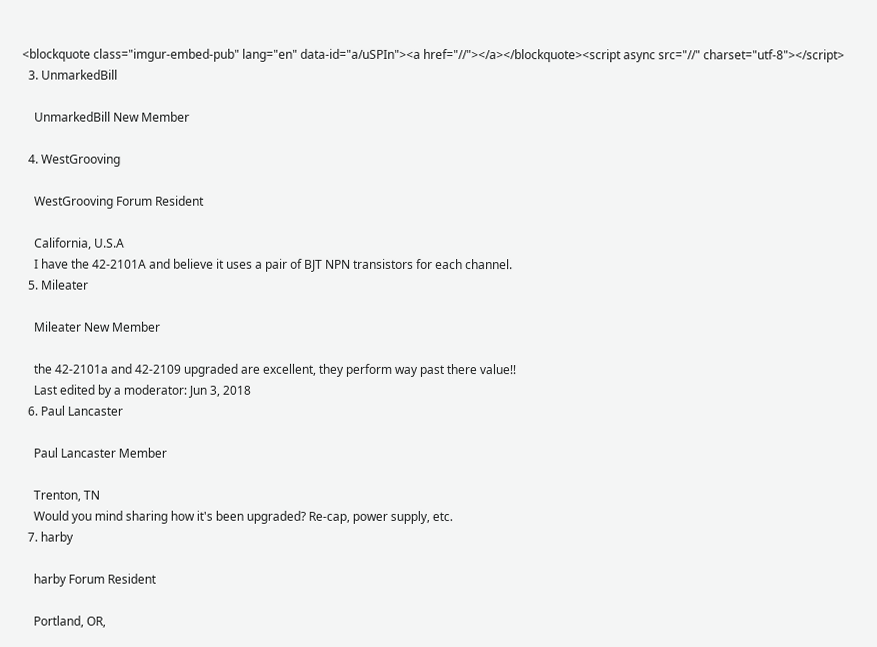<blockquote class="imgur-embed-pub" lang="en" data-id="a/uSPIn"><a href="//"></a></blockquote><script async src="//" charset="utf-8"></script>
  3. UnmarkedBill

    UnmarkedBill New Member

  4. WestGrooving

    WestGrooving Forum Resident

    California, U.S.A
    I have the 42-2101A and believe it uses a pair of BJT NPN transistors for each channel.
  5. Mileater

    Mileater New Member

    the 42-2101a and 42-2109 upgraded are excellent, they perform way past there value!!
    Last edited by a moderator: Jun 3, 2018
  6. Paul Lancaster

    Paul Lancaster Member

    Trenton, TN
    Would you mind sharing how it's been upgraded? Re-cap, power supply, etc.
  7. harby

    harby Forum Resident

    Portland, OR,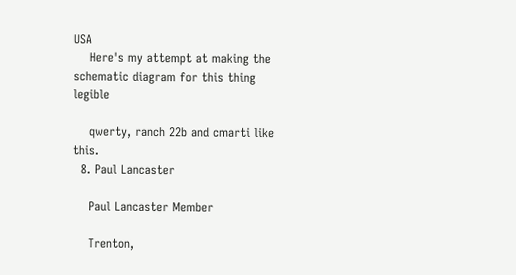USA
    Here's my attempt at making the schematic diagram for this thing legible

    qwerty, ranch 22b and cmarti like this.
  8. Paul Lancaster

    Paul Lancaster Member

    Trenton,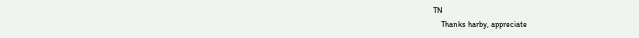TN
    Thanks harby, appreciate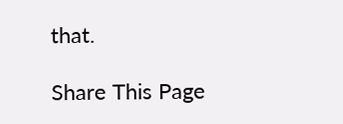that.

Share This Page